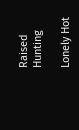Raised Hunting

Lonely Hot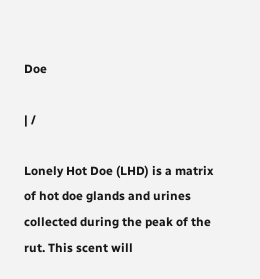Doe

| /

Lonely Hot Doe (LHD) is a matrix of hot doe glands and urines collected during the peak of the rut. This scent will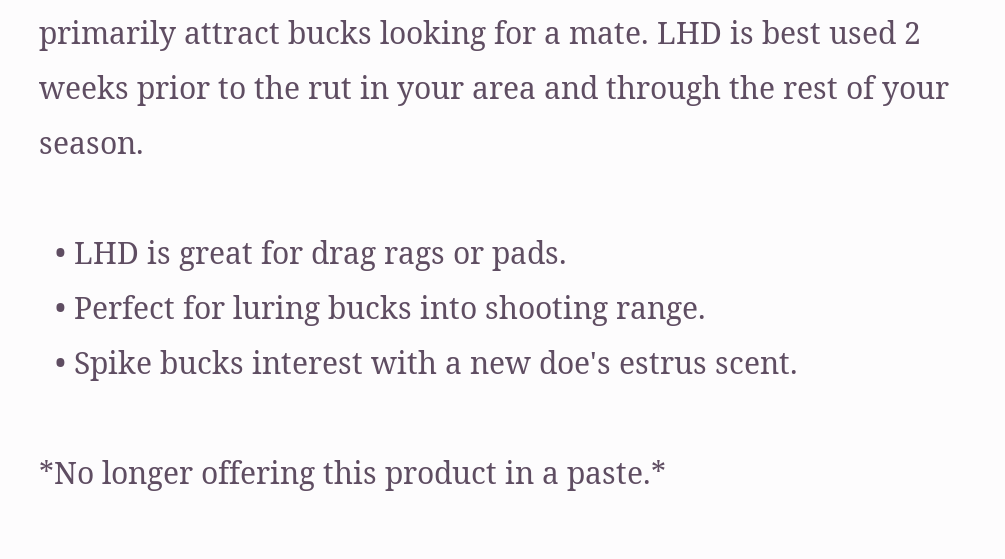primarily attract bucks looking for a mate. LHD is best used 2 weeks prior to the rut in your area and through the rest of your season.

  • LHD is great for drag rags or pads.
  • Perfect for luring bucks into shooting range.
  • Spike bucks interest with a new doe's estrus scent.

*No longer offering this product in a paste.*